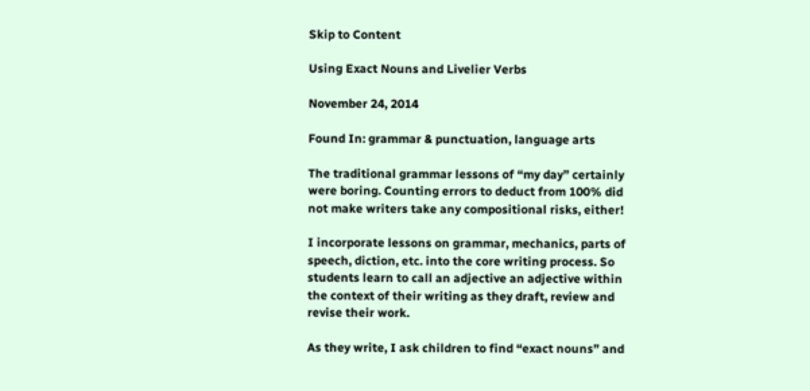Skip to Content

Using Exact Nouns and Livelier Verbs

November 24, 2014

Found In: grammar & punctuation, language arts

The traditional grammar lessons of “my day” certainly were boring. Counting errors to deduct from 100% did not make writers take any compositional risks, either!

I incorporate lessons on grammar, mechanics, parts of speech, diction, etc. into the core writing process. So students learn to call an adjective an adjective within the context of their writing as they draft, review and revise their work.

As they write, I ask children to find “exact nouns” and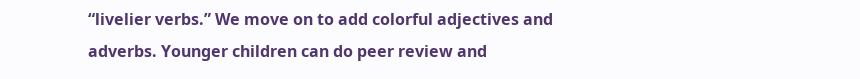“livelier verbs.” We move on to add colorful adjectives and adverbs. Younger children can do peer review and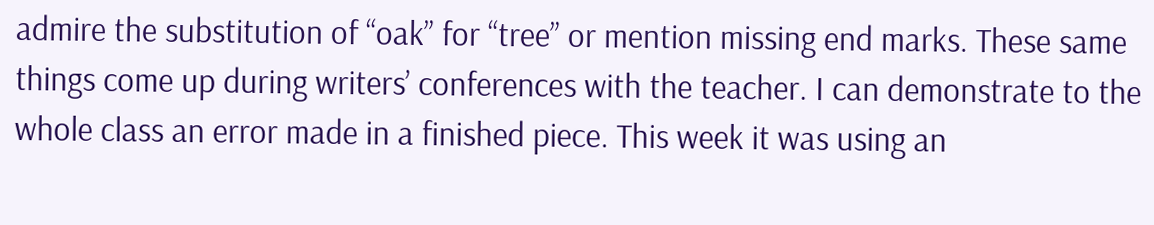admire the substitution of “oak” for “tree” or mention missing end marks. These same things come up during writers’ conferences with the teacher. I can demonstrate to the whole class an error made in a finished piece. This week it was using an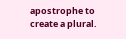apostrophe to create a plural.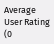Average User Rating (0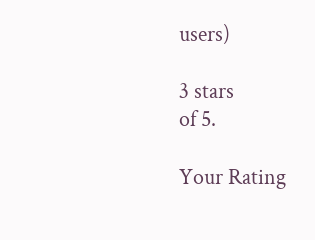users)

3 stars
of 5.

Your Rating